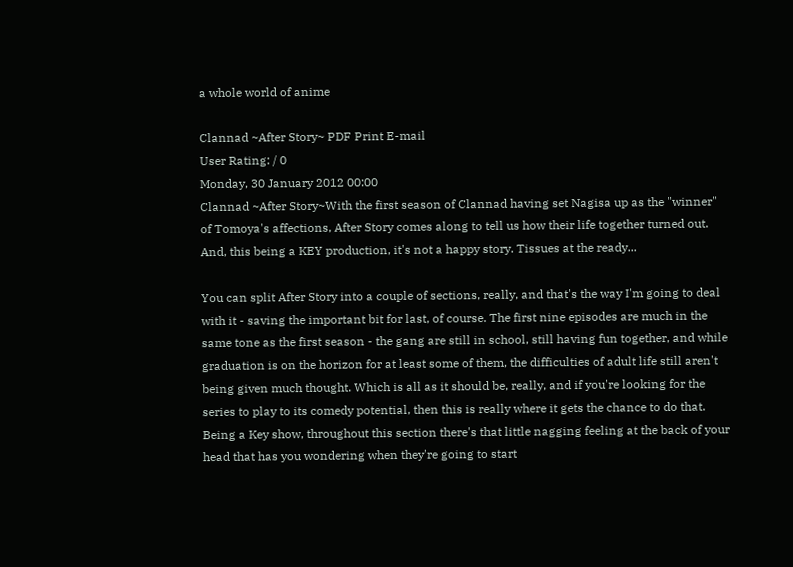a whole world of anime

Clannad ~After Story~ PDF Print E-mail
User Rating: / 0
Monday, 30 January 2012 00:00
Clannad ~After Story~With the first season of Clannad having set Nagisa up as the "winner" of Tomoya's affections, After Story comes along to tell us how their life together turned out. And, this being a KEY production, it's not a happy story. Tissues at the ready...

You can split After Story into a couple of sections, really, and that's the way I'm going to deal with it - saving the important bit for last, of course. The first nine episodes are much in the same tone as the first season - the gang are still in school, still having fun together, and while graduation is on the horizon for at least some of them, the difficulties of adult life still aren't being given much thought. Which is all as it should be, really, and if you're looking for the series to play to its comedy potential, then this is really where it gets the chance to do that. Being a Key show, throughout this section there's that little nagging feeling at the back of your head that has you wondering when they're going to start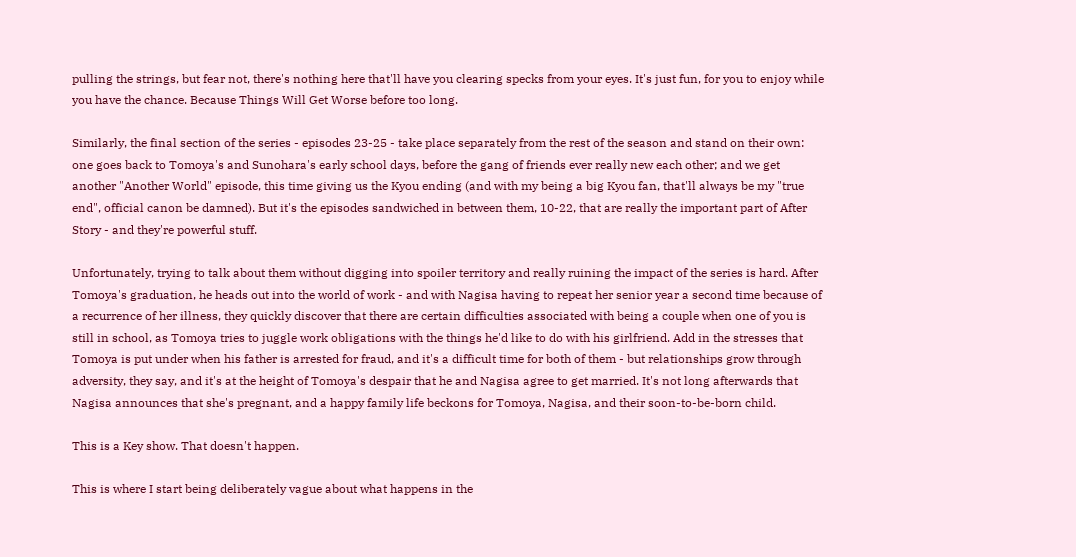pulling the strings, but fear not, there's nothing here that'll have you clearing specks from your eyes. It's just fun, for you to enjoy while you have the chance. Because Things Will Get Worse before too long.

Similarly, the final section of the series - episodes 23-25 - take place separately from the rest of the season and stand on their own: one goes back to Tomoya's and Sunohara's early school days, before the gang of friends ever really new each other; and we get another "Another World" episode, this time giving us the Kyou ending (and with my being a big Kyou fan, that'll always be my "true end", official canon be damned). But it's the episodes sandwiched in between them, 10-22, that are really the important part of After Story - and they're powerful stuff.

Unfortunately, trying to talk about them without digging into spoiler territory and really ruining the impact of the series is hard. After Tomoya's graduation, he heads out into the world of work - and with Nagisa having to repeat her senior year a second time because of a recurrence of her illness, they quickly discover that there are certain difficulties associated with being a couple when one of you is still in school, as Tomoya tries to juggle work obligations with the things he'd like to do with his girlfriend. Add in the stresses that Tomoya is put under when his father is arrested for fraud, and it's a difficult time for both of them - but relationships grow through adversity, they say, and it's at the height of Tomoya's despair that he and Nagisa agree to get married. It's not long afterwards that Nagisa announces that she's pregnant, and a happy family life beckons for Tomoya, Nagisa, and their soon-to-be-born child.

This is a Key show. That doesn't happen.

This is where I start being deliberately vague about what happens in the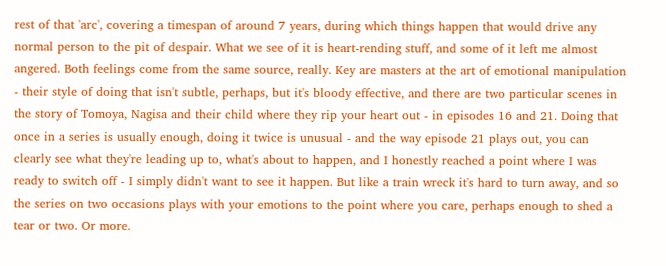rest of that 'arc', covering a timespan of around 7 years, during which things happen that would drive any normal person to the pit of despair. What we see of it is heart-rending stuff, and some of it left me almost angered. Both feelings come from the same source, really. Key are masters at the art of emotional manipulation - their style of doing that isn't subtle, perhaps, but it's bloody effective, and there are two particular scenes in the story of Tomoya, Nagisa and their child where they rip your heart out - in episodes 16 and 21. Doing that once in a series is usually enough, doing it twice is unusual - and the way episode 21 plays out, you can clearly see what they're leading up to, what's about to happen, and I honestly reached a point where I was ready to switch off - I simply didn't want to see it happen. But like a train wreck it's hard to turn away, and so the series on two occasions plays with your emotions to the point where you care, perhaps enough to shed a tear or two. Or more.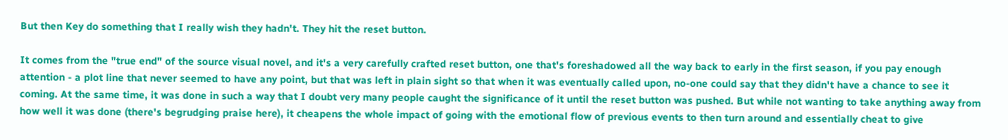But then Key do something that I really wish they hadn't. They hit the reset button.

It comes from the "true end" of the source visual novel, and it's a very carefully crafted reset button, one that's foreshadowed all the way back to early in the first season, if you pay enough attention - a plot line that never seemed to have any point, but that was left in plain sight so that when it was eventually called upon, no-one could say that they didn't have a chance to see it coming. At the same time, it was done in such a way that I doubt very many people caught the significance of it until the reset button was pushed. But while not wanting to take anything away from how well it was done (there's begrudging praise here), it cheapens the whole impact of going with the emotional flow of previous events to then turn around and essentially cheat to give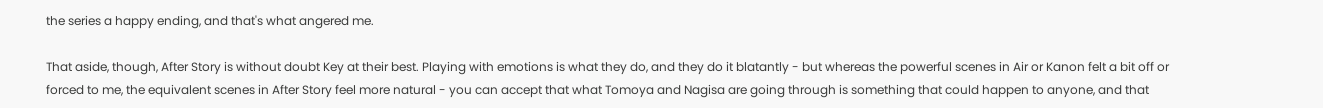the series a happy ending, and that's what angered me.

That aside, though, After Story is without doubt Key at their best. Playing with emotions is what they do, and they do it blatantly - but whereas the powerful scenes in Air or Kanon felt a bit off or forced to me, the equivalent scenes in After Story feel more natural - you can accept that what Tomoya and Nagisa are going through is something that could happen to anyone, and that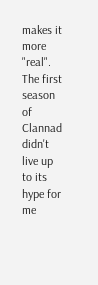makes it more "real". The first season of Clannad didn't live up to its hype for me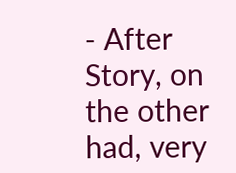- After Story, on the other had, very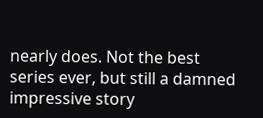nearly does. Not the best series ever, but still a damned impressive story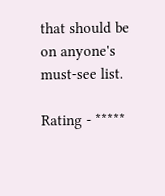that should be on anyone's must-see list.

Rating - *****